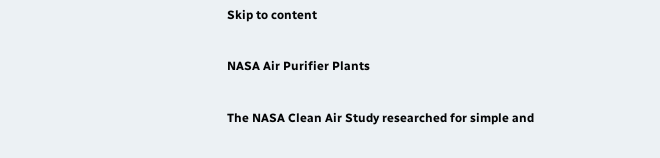Skip to content

NASA Air Purifier Plants

The NASA Clean Air Study researched for simple and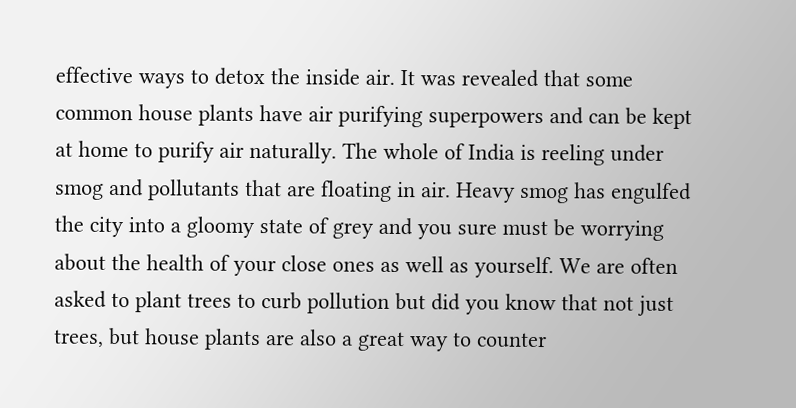effective ways to detox the inside air. It was revealed that some common house plants have air purifying superpowers and can be kept at home to purify air naturally. The whole of India is reeling under smog and pollutants that are floating in air. Heavy smog has engulfed the city into a gloomy state of grey and you sure must be worrying about the health of your close ones as well as yourself. We are often asked to plant trees to curb pollution but did you know that not just trees, but house plants are also a great way to counter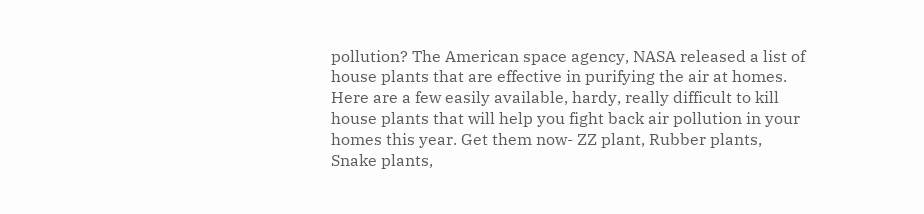pollution? The American space agency, NASA released a list of house plants that are effective in purifying the air at homes. Here are a few easily available, hardy, really difficult to kill house plants that will help you fight back air pollution in your homes this year. Get them now- ZZ plant, Rubber plants, Snake plants,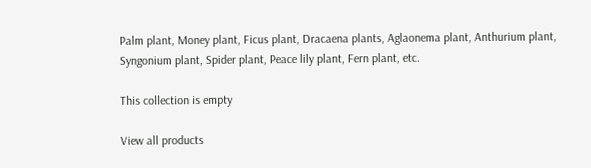Palm plant, Money plant, Ficus plant, Dracaena plants, Aglaonema plant, Anthurium plant, Syngonium plant, Spider plant, Peace lily plant, Fern plant, etc.

This collection is empty

View all products